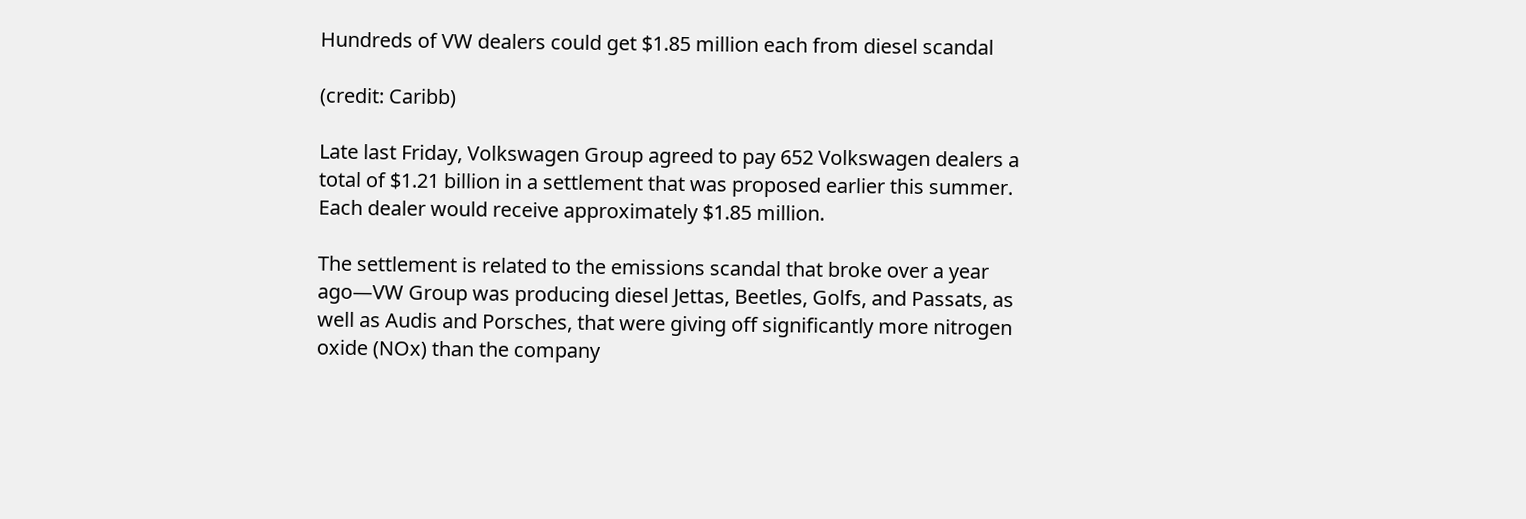Hundreds of VW dealers could get $1.85 million each from diesel scandal

(credit: Caribb)

Late last Friday, Volkswagen Group agreed to pay 652 Volkswagen dealers a total of $1.21 billion in a settlement that was proposed earlier this summer. Each dealer would receive approximately $1.85 million.

The settlement is related to the emissions scandal that broke over a year ago—VW Group was producing diesel Jettas, Beetles, Golfs, and Passats, as well as Audis and Porsches, that were giving off significantly more nitrogen oxide (NOx) than the company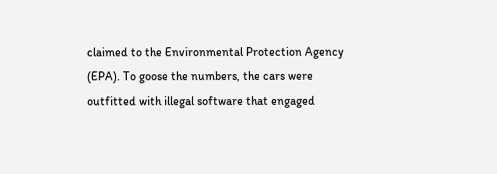claimed to the Environmental Protection Agency (EPA). To goose the numbers, the cars were outfitted with illegal software that engaged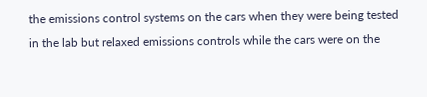the emissions control systems on the cars when they were being tested in the lab but relaxed emissions controls while the cars were on the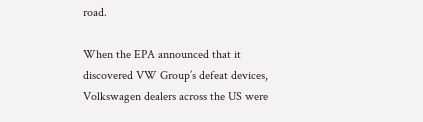road.

When the EPA announced that it discovered VW Group’s defeat devices, Volkswagen dealers across the US were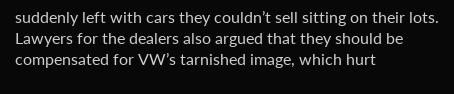suddenly left with cars they couldn’t sell sitting on their lots. Lawyers for the dealers also argued that they should be compensated for VW’s tarnished image, which hurt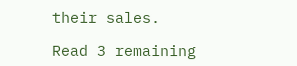their sales.

Read 3 remaining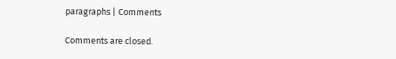paragraphs | Comments

Comments are closed.